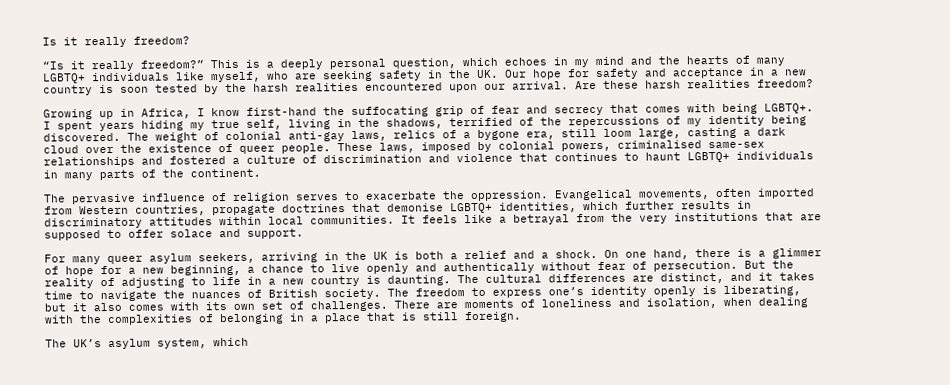Is it really freedom?

“Is it really freedom?” This is a deeply personal question, which echoes in my mind and the hearts of many LGBTQ+ individuals like myself, who are seeking safety in the UK. Our hope for safety and acceptance in a new country is soon tested by the harsh realities encountered upon our arrival. Are these harsh realities freedom?

Growing up in Africa, I know first-hand the suffocating grip of fear and secrecy that comes with being LGBTQ+. I spent years hiding my true self, living in the shadows, terrified of the repercussions of my identity being discovered. The weight of colonial anti-gay laws, relics of a bygone era, still loom large, casting a dark cloud over the existence of queer people. These laws, imposed by colonial powers, criminalised same-sex relationships and fostered a culture of discrimination and violence that continues to haunt LGBTQ+ individuals in many parts of the continent.

The pervasive influence of religion serves to exacerbate the oppression. Evangelical movements, often imported from Western countries, propagate doctrines that demonise LGBTQ+ identities, which further results in discriminatory attitudes within local communities. It feels like a betrayal from the very institutions that are supposed to offer solace and support.

For many queer asylum seekers, arriving in the UK is both a relief and a shock. On one hand, there is a glimmer of hope for a new beginning, a chance to live openly and authentically without fear of persecution. But the reality of adjusting to life in a new country is daunting. The cultural differences are distinct, and it takes time to navigate the nuances of British society. The freedom to express one’s identity openly is liberating, but it also comes with its own set of challenges. There are moments of loneliness and isolation, when dealing with the complexities of belonging in a place that is still foreign.

The UK’s asylum system, which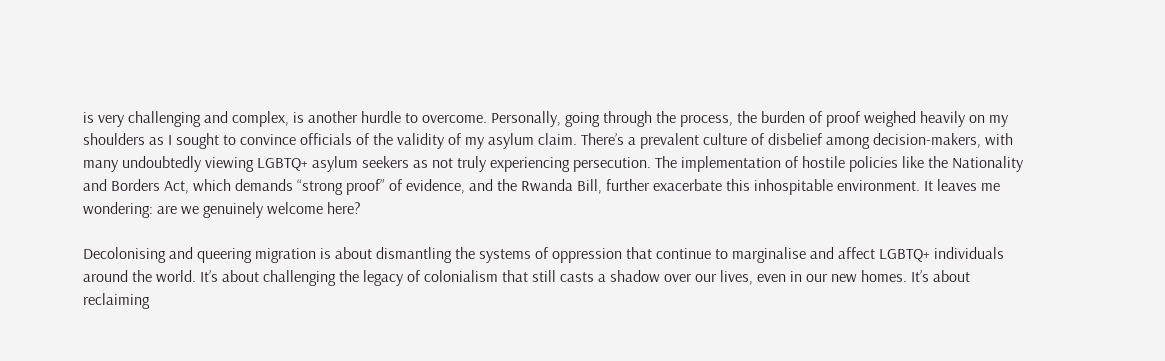is very challenging and complex, is another hurdle to overcome. Personally, going through the process, the burden of proof weighed heavily on my shoulders as I sought to convince officials of the validity of my asylum claim. There’s a prevalent culture of disbelief among decision-makers, with many undoubtedly viewing LGBTQ+ asylum seekers as not truly experiencing persecution. The implementation of hostile policies like the Nationality and Borders Act, which demands “strong proof” of evidence, and the Rwanda Bill, further exacerbate this inhospitable environment. It leaves me wondering: are we genuinely welcome here?

Decolonising and queering migration is about dismantling the systems of oppression that continue to marginalise and affect LGBTQ+ individuals around the world. It’s about challenging the legacy of colonialism that still casts a shadow over our lives, even in our new homes. It’s about reclaiming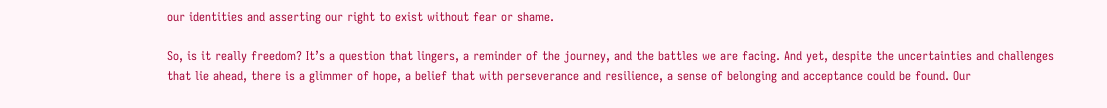our identities and asserting our right to exist without fear or shame.

So, is it really freedom? It’s a question that lingers, a reminder of the journey, and the battles we are facing. And yet, despite the uncertainties and challenges that lie ahead, there is a glimmer of hope, a belief that with perseverance and resilience, a sense of belonging and acceptance could be found. Our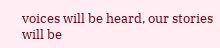voices will be heard, our stories will be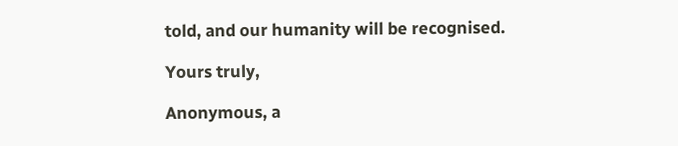told, and our humanity will be recognised.

Yours truly,

Anonymous, a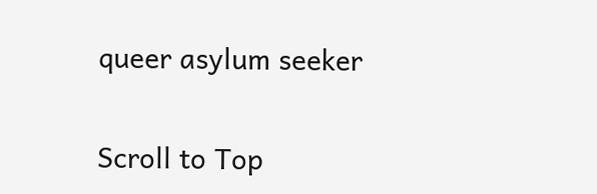queer asylum seeker

Scroll to Top